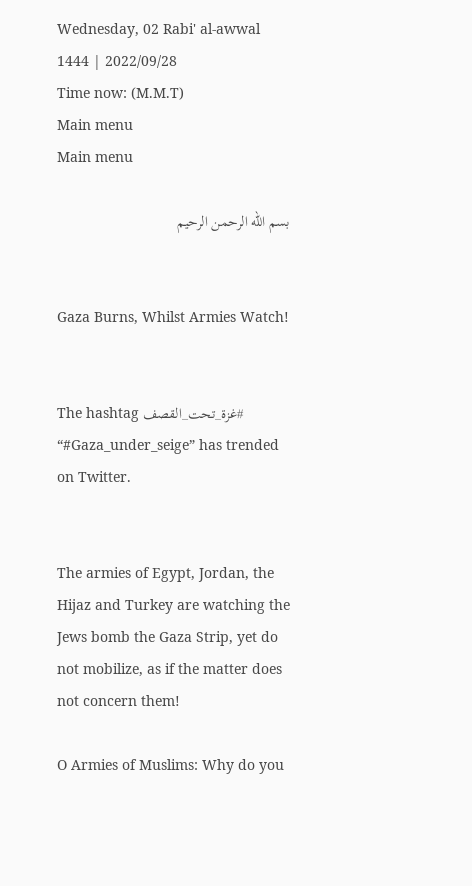Wednesday, 02 Rabi' al-awwal 1444 | 2022/09/28
Time now: (M.M.T)
Main menu
Main menu

بسم الله الرحمن الرحيم


Gaza Burns, Whilst Armies Watch!


The hashtag غزة_تحت_القصف#  “#Gaza_under_seige” has trended on Twitter.


The armies of Egypt, Jordan, the Hijaz and Turkey are watching the Jews bomb the Gaza Strip, yet do not mobilize, as if the matter does not concern them!

O Armies of Muslims: Why do you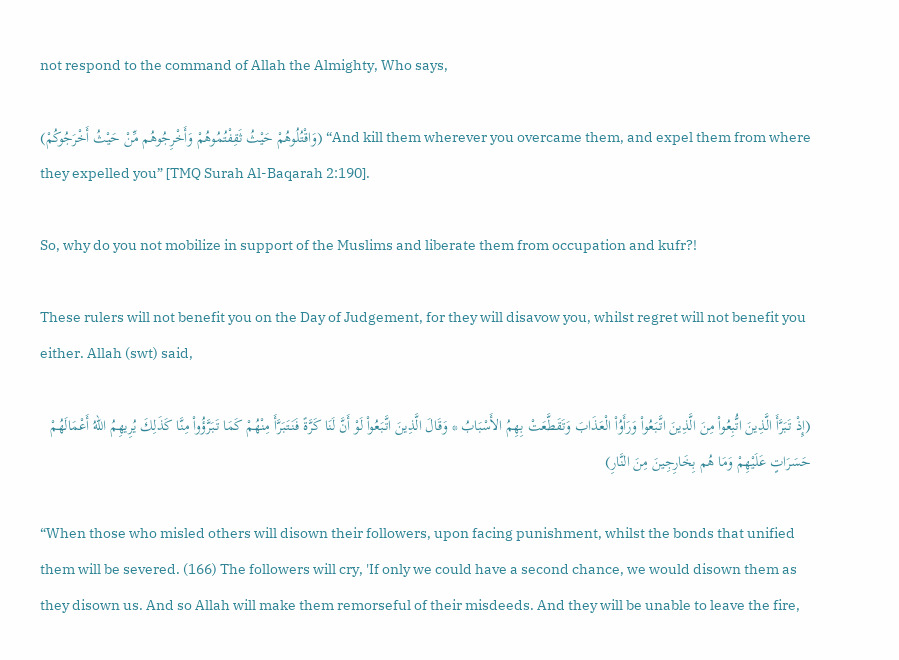not respond to the command of Allah the Almighty, Who says,

(وَاقْتُلُوهُمْ حَيْثُ ثَقِفْتُمُوهُمْ وَأَخْرِجُوهُم مِّنْ حَيْثُ أَخْرَجُوكُمْ) “And kill them wherever you overcame them, and expel them from where they expelled you” [TMQ Surah Al-Baqarah 2:190].

So, why do you not mobilize in support of the Muslims and liberate them from occupation and kufr?!

These rulers will not benefit you on the Day of Judgement, for they will disavow you, whilst regret will not benefit you either. Allah (swt) said,

(إِذْ تَبَرَّأَ الَّذِينَ اتُّبِعُواْ مِنَ الَّذِينَ اتَّبَعُواْ وَرَأَوُاْ الْعَذَابَ وَتَقَطَّعَتْ بِهِمُ الأَسْبَابُ * وَقَالَ الَّذِينَ اتَّبَعُواْ لَوْ أَنَّ لَنَا كَرَّةً فَنَتَبَرَّأَ مِنْهُمْ كَمَا تَبَرَّؤُواْ مِنَّا كَذَلِكَ يُرِيهِمُ اللّهُ أَعْمَالَهُمْ حَسَرَاتٍ عَلَيْهِمْ وَمَا هُم بِخَارِجِينَ مِنَ النَّارِ)

“When those who misled others will disown their followers, upon facing punishment, whilst the bonds that unified them will be severed. (166) The followers will cry, 'If only we could have a second chance, we would disown them as they disown us. And so Allah will make them remorseful of their misdeeds. And they will be unable to leave the fire,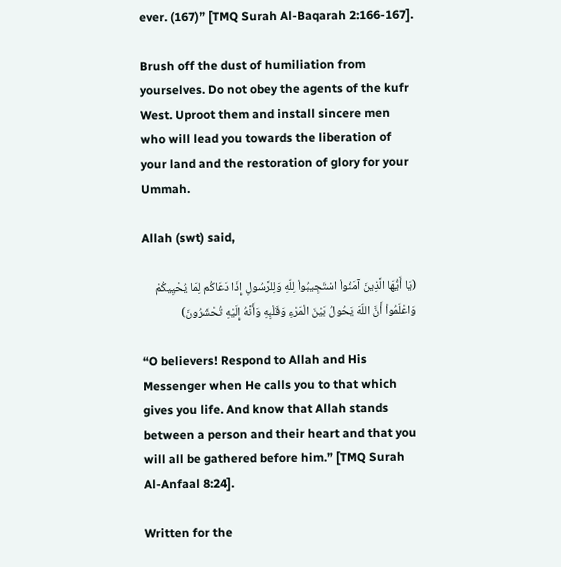ever. (167)” [TMQ Surah Al-Baqarah 2:166-167].

Brush off the dust of humiliation from yourselves. Do not obey the agents of the kufr West. Uproot them and install sincere men who will lead you towards the liberation of your land and the restoration of glory for your Ummah.

Allah (swt) said,

(يَا أَيُّهَا الَّذِينَ آمَنُواْ اسْتَجِيبُواْ لِلّهِ وَلِلرَّسُولِ إِذَا دَعَاكُم لِمَا يُحْيِيكُمْ وَاعْلَمُواْ أَنَّ اللّهَ يَحُولُ بَيْنَ الْمَرْءِ وَقَلْبِهِ وَأَنَّهُ إِلَيْهِ تُحْشَرُونَ)

“O believers! Respond to Allah and His Messenger when He calls you to that which gives you life. And know that Allah stands between a person and their heart and that you will all be gathered before him.” [TMQ Surah Al-Anfaal 8:24].

Written for the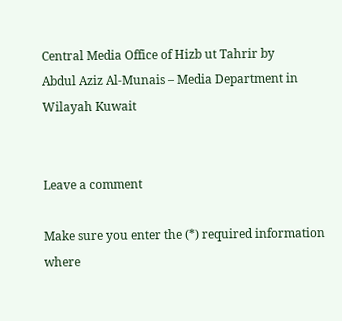Central Media Office of Hizb ut Tahrir by
Abdul Aziz Al-Munais – Media Department in Wilayah Kuwait


Leave a comment

Make sure you enter the (*) required information where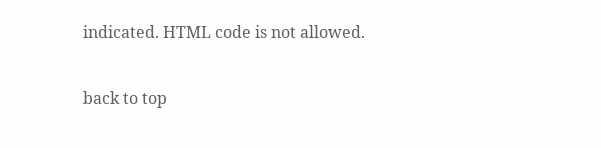indicated. HTML code is not allowed.

back to top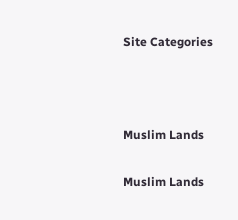Site Categories



Muslim Lands

Muslim Lands